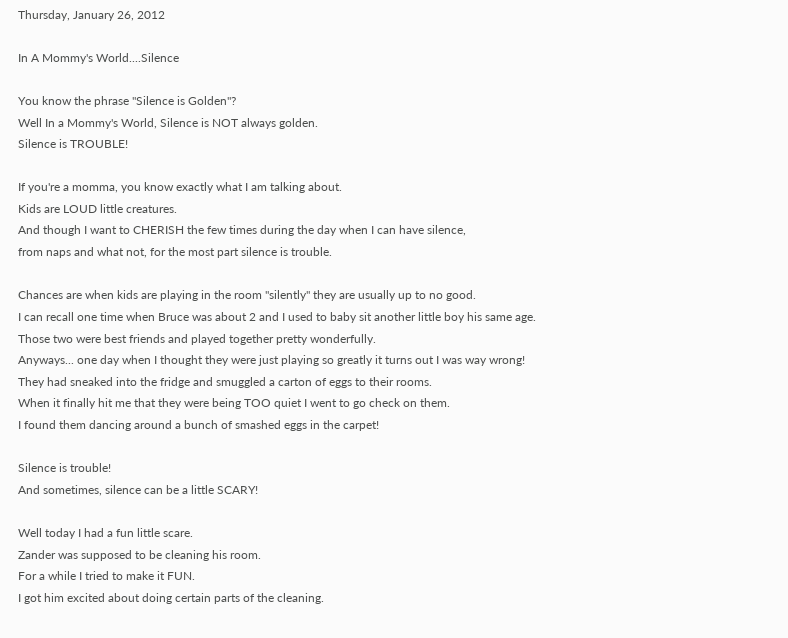Thursday, January 26, 2012

In A Mommy's World....Silence

You know the phrase "Silence is Golden"?
Well In a Mommy's World, Silence is NOT always golden.
Silence is TROUBLE!

If you're a momma, you know exactly what I am talking about.
Kids are LOUD little creatures.
And though I want to CHERISH the few times during the day when I can have silence,
from naps and what not, for the most part silence is trouble.

Chances are when kids are playing in the room "silently" they are usually up to no good.
I can recall one time when Bruce was about 2 and I used to baby sit another little boy his same age.
Those two were best friends and played together pretty wonderfully.
Anyways... one day when I thought they were just playing so greatly it turns out I was way wrong!
They had sneaked into the fridge and smuggled a carton of eggs to their rooms.
When it finally hit me that they were being TOO quiet I went to go check on them.
I found them dancing around a bunch of smashed eggs in the carpet!

Silence is trouble!
And sometimes, silence can be a little SCARY!

Well today I had a fun little scare.
Zander was supposed to be cleaning his room.
For a while I tried to make it FUN.
I got him excited about doing certain parts of the cleaning.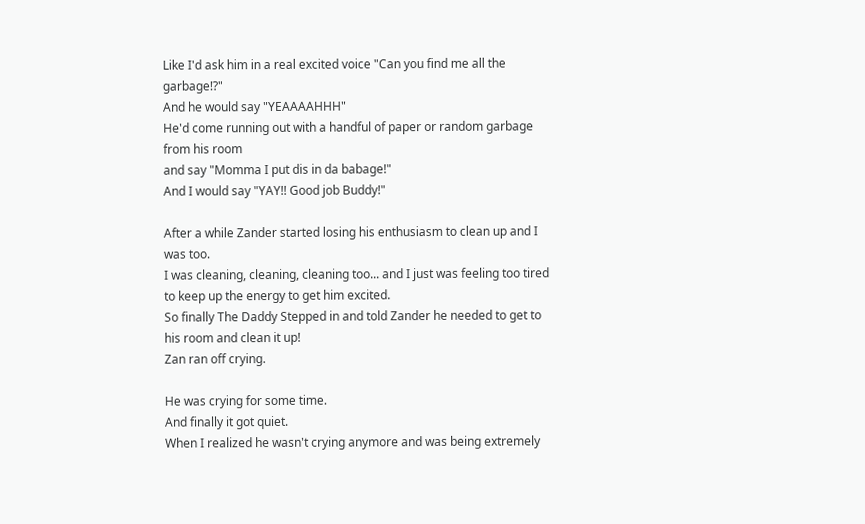Like I'd ask him in a real excited voice "Can you find me all the garbage!?"
And he would say "YEAAAAHHH"
He'd come running out with a handful of paper or random garbage from his room
and say "Momma I put dis in da babage!"
And I would say "YAY!! Good job Buddy!"

After a while Zander started losing his enthusiasm to clean up and I was too.
I was cleaning, cleaning, cleaning too... and I just was feeling too tired to keep up the energy to get him excited.
So finally The Daddy Stepped in and told Zander he needed to get to his room and clean it up!
Zan ran off crying.

He was crying for some time.
And finally it got quiet.
When I realized he wasn't crying anymore and was being extremely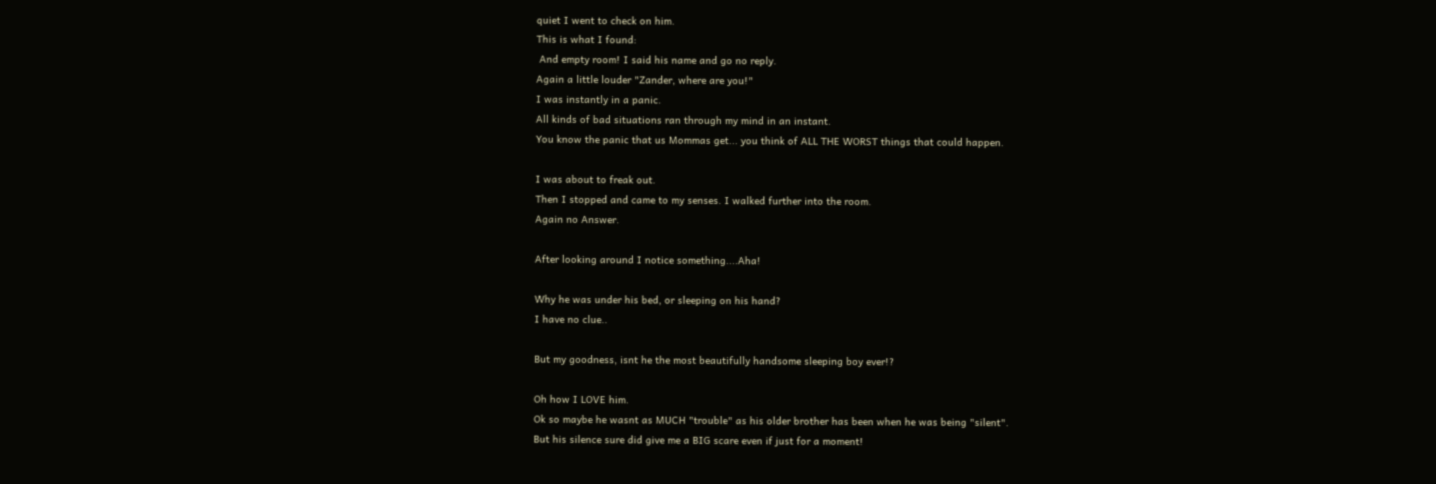quiet I went to check on him.
This is what I found:
 And empty room! I said his name and go no reply.
Again a little louder "Zander, where are you!"
I was instantly in a panic.
All kinds of bad situations ran through my mind in an instant.
You know the panic that us Mommas get... you think of ALL THE WORST things that could happen.

I was about to freak out.
Then I stopped and came to my senses. I walked further into the room.
Again no Answer.

After looking around I notice something....Aha!

Why he was under his bed, or sleeping on his hand?
I have no clue..

But my goodness, isnt he the most beautifully handsome sleeping boy ever!?

Oh how I LOVE him.
Ok so maybe he wasnt as MUCH "trouble" as his older brother has been when he was being "silent".
But his silence sure did give me a BIG scare even if just for a moment!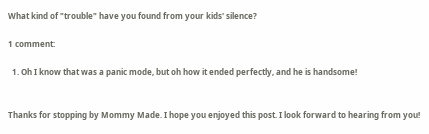What kind of "trouble" have you found from your kids' silence?

1 comment:

  1. Oh I know that was a panic mode, but oh how it ended perfectly, and he is handsome!


Thanks for stopping by Mommy Made. I hope you enjoyed this post. I look forward to hearing from you!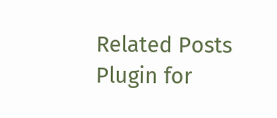Related Posts Plugin for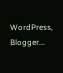WordPress, Blogger...